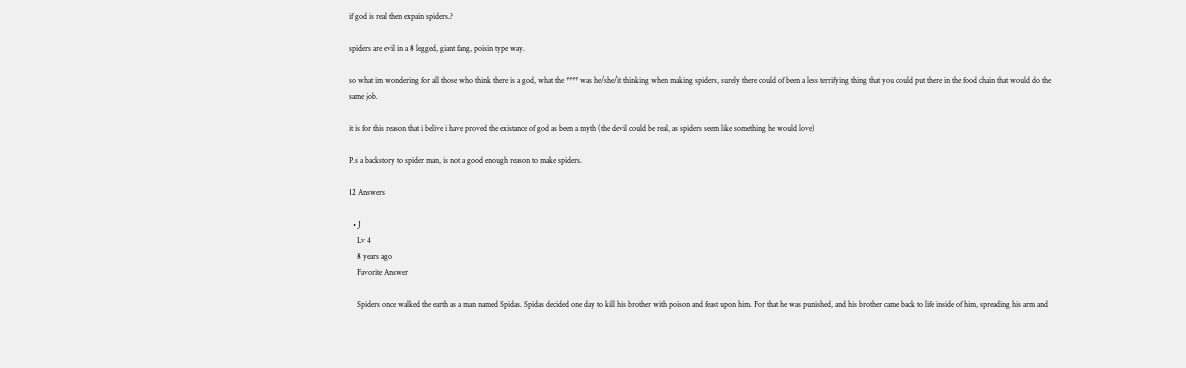if god is real then expain spiders.?

spiders are evil in a 8 legged, giant fang, poisin type way.

so what im wondering for all those who think there is a god, what the **** was he/she/it thinking when making spiders, surely there could of been a less terrifying thing that you could put there in the food chain that would do the same job.

it is for this reason that i belive i have proved the existance of god as been a myth (the devil could be real, as spiders seem like something he would love)

P.s a backstory to spider man, is not a good enough reason to make spiders.

12 Answers

  • J
    Lv 4
    8 years ago
    Favorite Answer

    Spiders once walked the earth as a man named Spidas. Spidas decided one day to kill his brother with poison and feast upon him. For that he was punished, and his brother came back to life inside of him, spreading his arm and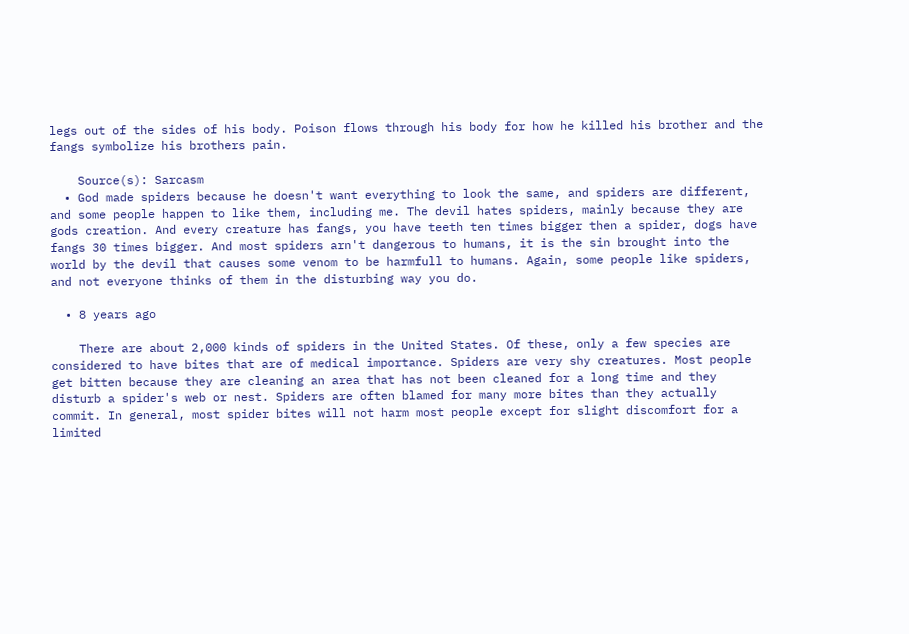legs out of the sides of his body. Poison flows through his body for how he killed his brother and the fangs symbolize his brothers pain.

    Source(s): Sarcasm
  • God made spiders because he doesn't want everything to look the same, and spiders are different, and some people happen to like them, including me. The devil hates spiders, mainly because they are gods creation. And every creature has fangs, you have teeth ten times bigger then a spider, dogs have fangs 30 times bigger. And most spiders arn't dangerous to humans, it is the sin brought into the world by the devil that causes some venom to be harmfull to humans. Again, some people like spiders, and not everyone thinks of them in the disturbing way you do.

  • 8 years ago

    There are about 2,000 kinds of spiders in the United States. Of these, only a few species are considered to have bites that are of medical importance. Spiders are very shy creatures. Most people get bitten because they are cleaning an area that has not been cleaned for a long time and they disturb a spider's web or nest. Spiders are often blamed for many more bites than they actually commit. In general, most spider bites will not harm most people except for slight discomfort for a limited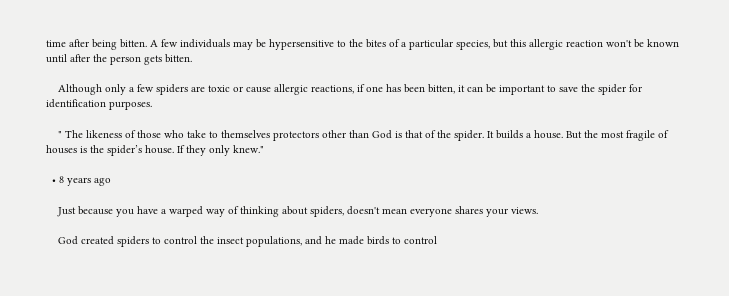time after being bitten. A few individuals may be hypersensitive to the bites of a particular species, but this allergic reaction won't be known until after the person gets bitten.

    Although only a few spiders are toxic or cause allergic reactions, if one has been bitten, it can be important to save the spider for identification purposes.

    " The likeness of those who take to themselves protectors other than God is that of the spider. It builds a house. But the most fragile of houses is the spider’s house. If they only knew."

  • 8 years ago

    Just because you have a warped way of thinking about spiders, doesn't mean everyone shares your views.

    God created spiders to control the insect populations, and he made birds to control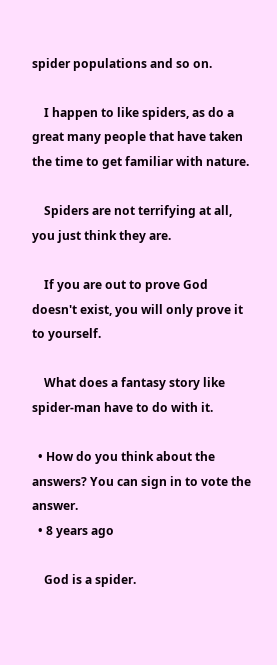spider populations and so on.

    I happen to like spiders, as do a great many people that have taken the time to get familiar with nature.

    Spiders are not terrifying at all, you just think they are.

    If you are out to prove God doesn't exist, you will only prove it to yourself.

    What does a fantasy story like spider-man have to do with it.

  • How do you think about the answers? You can sign in to vote the answer.
  • 8 years ago

    God is a spider.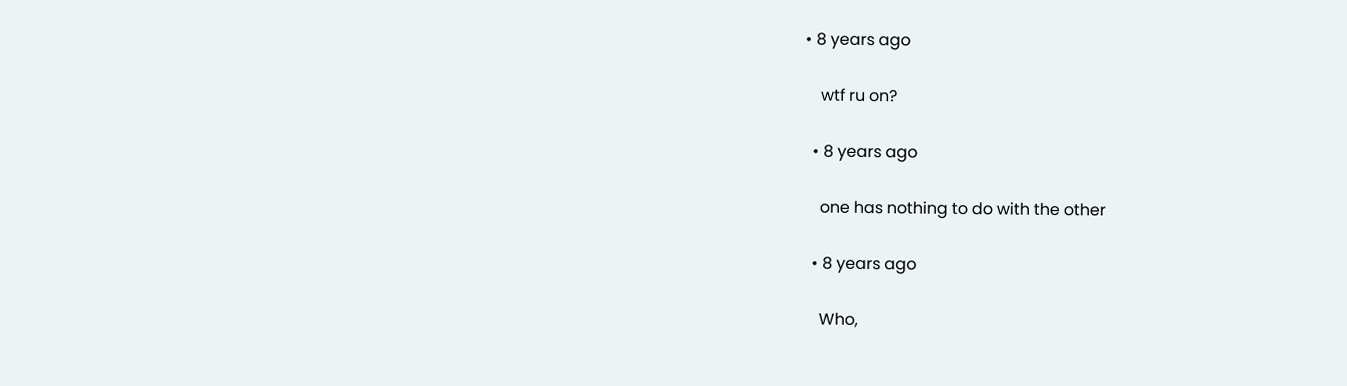• 8 years ago

    wtf ru on?

  • 8 years ago

    one has nothing to do with the other

  • 8 years ago

    Who,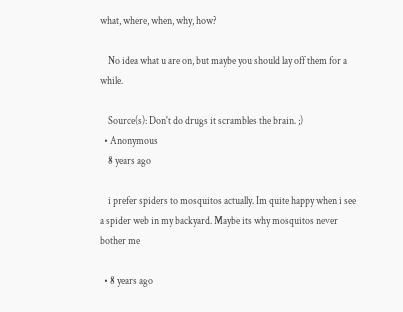what, where, when, why, how?

    No idea what u are on, but maybe you should lay off them for a while.

    Source(s): Don't do drugs it scrambles the brain. ;)
  • Anonymous
    8 years ago

    i prefer spiders to mosquitos actually. Im quite happy when i see a spider web in my backyard. Maybe its why mosquitos never bother me

  • 8 years ago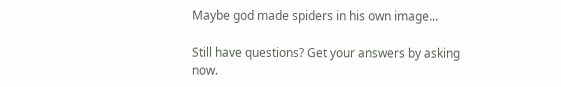Maybe god made spiders in his own image...

Still have questions? Get your answers by asking now.